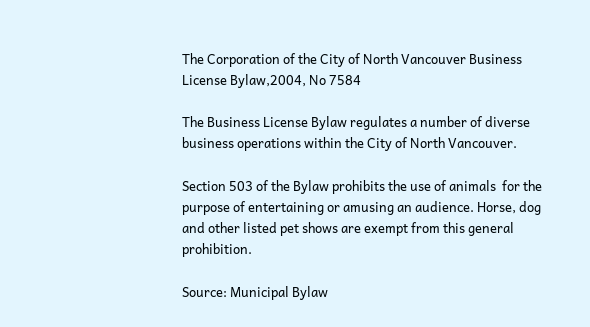The Corporation of the City of North Vancouver Business License Bylaw,2004, No 7584

The Business License Bylaw regulates a number of diverse business operations within the City of North Vancouver.

Section 503 of the Bylaw prohibits the use of animals  for the purpose of entertaining or amusing an audience. Horse, dog and other listed pet shows are exempt from this general prohibition.

Source: Municipal Bylaw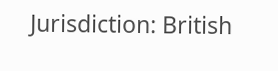Jurisdiction: British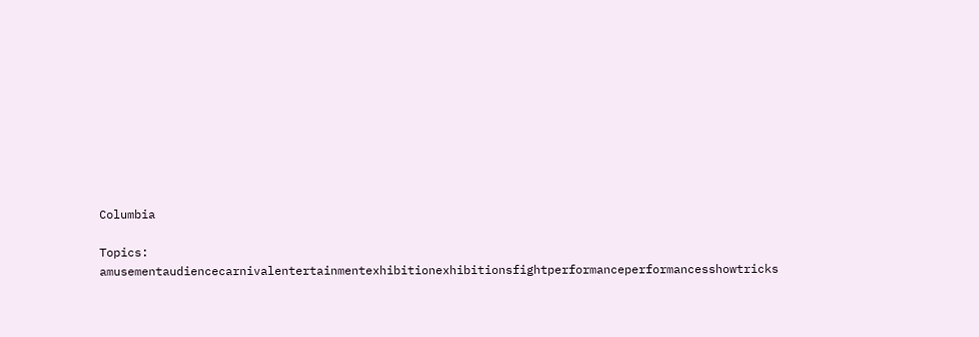Columbia

Topics: amusementaudiencecarnivalentertainmentexhibitionexhibitionsfightperformanceperformancesshowtricks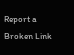Report a Broken Link